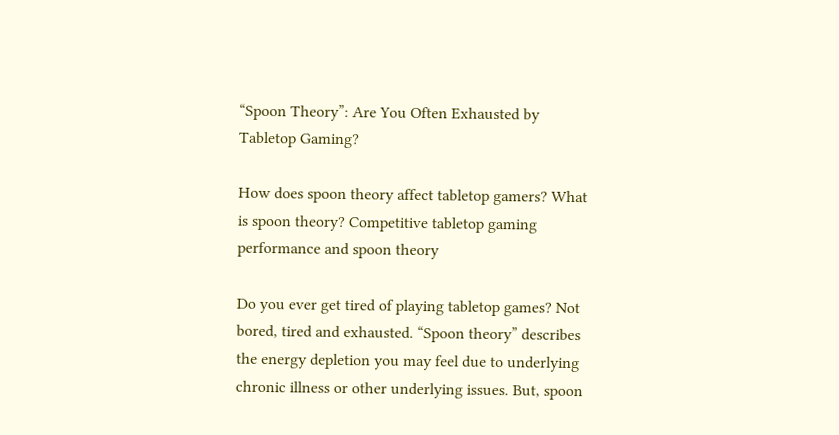“Spoon Theory”: Are You Often Exhausted by Tabletop Gaming?

How does spoon theory affect tabletop gamers? What is spoon theory? Competitive tabletop gaming performance and spoon theory

Do you ever get tired of playing tabletop games? Not bored, tired and exhausted. “Spoon theory” describes the energy depletion you may feel due to underlying chronic illness or other underlying issues. But, spoon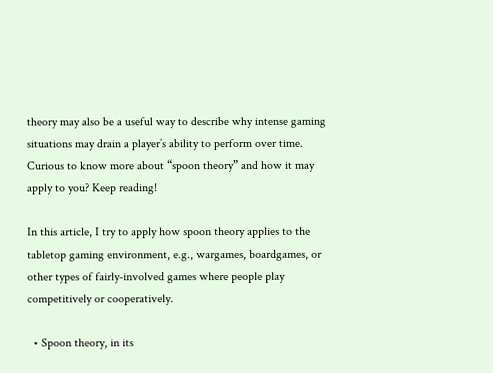theory may also be a useful way to describe why intense gaming situations may drain a player’s ability to perform over time. Curious to know more about “spoon theory” and how it may apply to you? Keep reading!

In this article, I try to apply how spoon theory applies to the tabletop gaming environment, e.g., wargames, boardgames, or other types of fairly-involved games where people play competitively or cooperatively.

  • Spoon theory, in its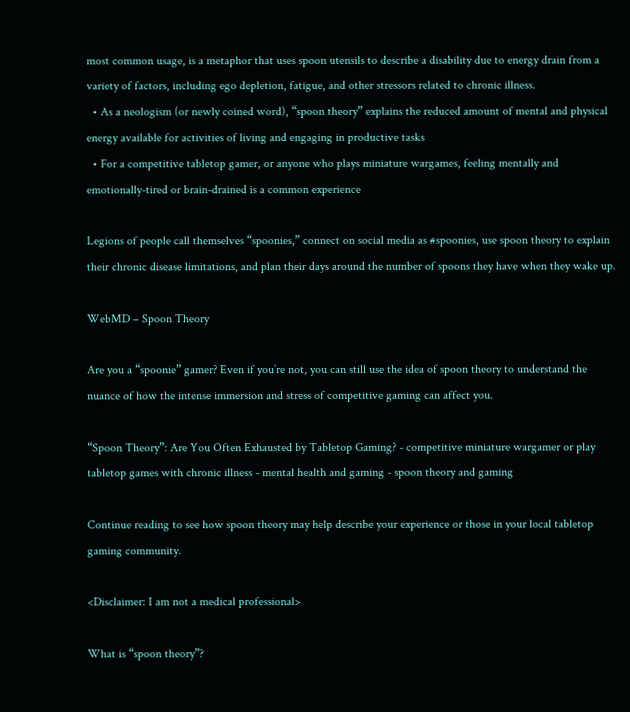most common usage, is a metaphor that uses spoon utensils to describe a disability due to energy drain from a variety of factors, including ego depletion, fatigue, and other stressors related to chronic illness.
  • As a neologism (or newly coined word), “spoon theory” explains the reduced amount of mental and physical energy available for activities of living and engaging in productive tasks
  • For a competitive tabletop gamer, or anyone who plays miniature wargames, feeling mentally and emotionally-tired or brain-drained is a common experience

Legions of people call themselves “spoonies,” connect on social media as #spoonies, use spoon theory to explain their chronic disease limitations, and plan their days around the number of spoons they have when they wake up.

WebMD – Spoon Theory

Are you a “spoonie” gamer? Even if you’re not, you can still use the idea of spoon theory to understand the nuance of how the intense immersion and stress of competitive gaming can affect you.

“Spoon Theory”: Are You Often Exhausted by Tabletop Gaming? - competitive miniature wargamer or play tabletop games with chronic illness - mental health and gaming - spoon theory and gaming

Continue reading to see how spoon theory may help describe your experience or those in your local tabletop gaming community.

<Disclaimer: I am not a medical professional>

What is “spoon theory”?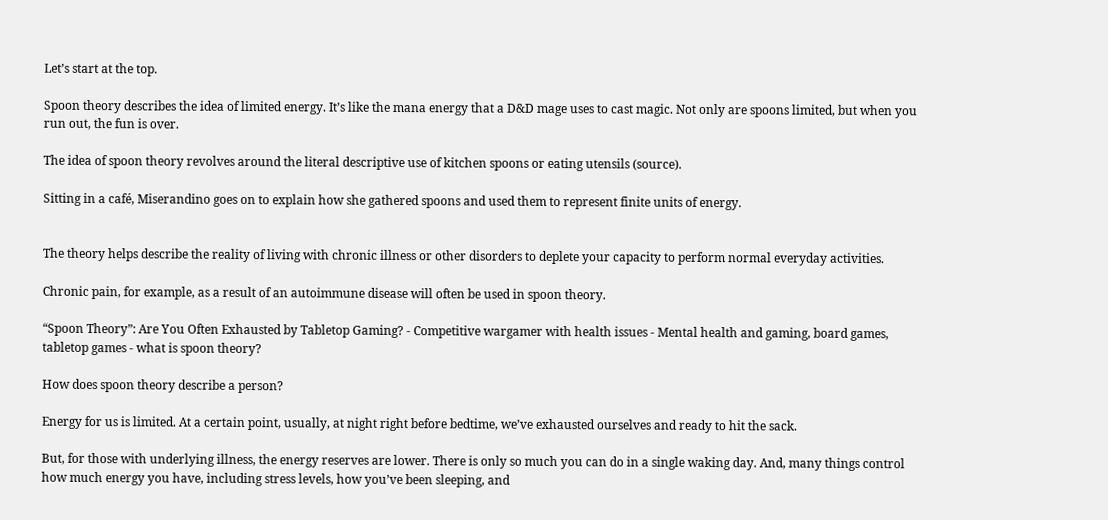Let’s start at the top.

Spoon theory describes the idea of limited energy. It’s like the mana energy that a D&D mage uses to cast magic. Not only are spoons limited, but when you run out, the fun is over.

The idea of spoon theory revolves around the literal descriptive use of kitchen spoons or eating utensils (source).

Sitting in a café, Miserandino goes on to explain how she gathered spoons and used them to represent finite units of energy.


The theory helps describe the reality of living with chronic illness or other disorders to deplete your capacity to perform normal everyday activities.

Chronic pain, for example, as a result of an autoimmune disease will often be used in spoon theory.

“Spoon Theory”: Are You Often Exhausted by Tabletop Gaming? - Competitive wargamer with health issues - Mental health and gaming, board games, tabletop games - what is spoon theory?

How does spoon theory describe a person?

Energy for us is limited. At a certain point, usually, at night right before bedtime, we’ve exhausted ourselves and ready to hit the sack.

But, for those with underlying illness, the energy reserves are lower. There is only so much you can do in a single waking day. And, many things control how much energy you have, including stress levels, how you’ve been sleeping, and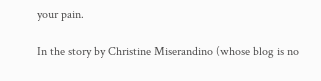your pain.

In the story by Christine Miserandino (whose blog is no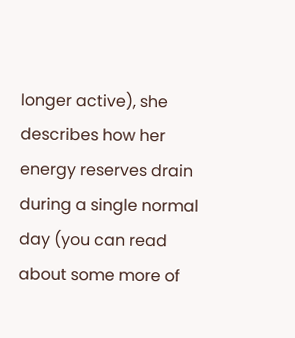longer active), she describes how her energy reserves drain during a single normal day (you can read about some more of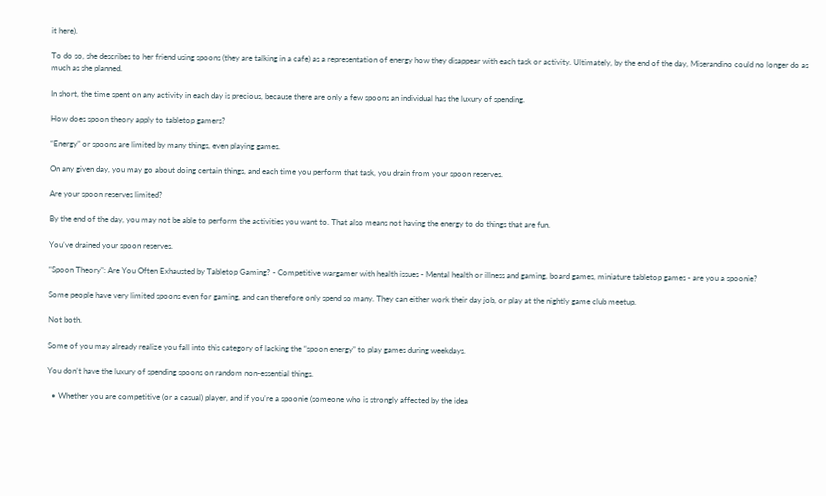it here).

To do so, she describes to her friend using spoons (they are talking in a cafe) as a representation of energy how they disappear with each task or activity. Ultimately, by the end of the day, Miserandino could no longer do as much as she planned.

In short, the time spent on any activity in each day is precious, because there are only a few spoons an individual has the luxury of spending.

How does spoon theory apply to tabletop gamers?

“Energy” or spoons are limited by many things, even playing games.

On any given day, you may go about doing certain things, and each time you perform that task, you drain from your spoon reserves.

Are your spoon reserves limited?

By the end of the day, you may not be able to perform the activities you want to. That also means not having the energy to do things that are fun.

You’ve drained your spoon reserves.

“Spoon Theory”: Are You Often Exhausted by Tabletop Gaming? - Competitive wargamer with health issues - Mental health or illness and gaming, board games, miniature tabletop games - are you a spoonie?

Some people have very limited spoons even for gaming, and can therefore only spend so many. They can either work their day job, or play at the nightly game club meetup.

Not both.

Some of you may already realize you fall into this category of lacking the “spoon energy” to play games during weekdays.

You don’t have the luxury of spending spoons on random non-essential things.

  • Whether you are competitive (or a casual) player, and if you’re a spoonie (someone who is strongly affected by the idea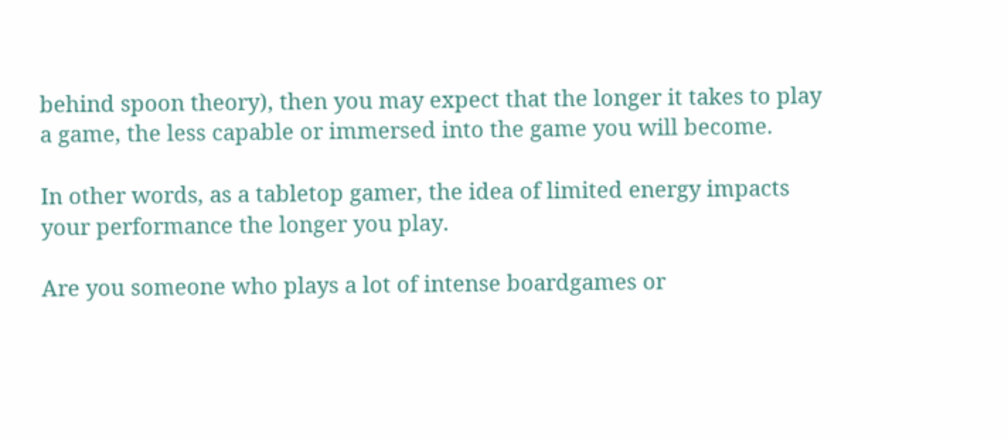behind spoon theory), then you may expect that the longer it takes to play a game, the less capable or immersed into the game you will become.

In other words, as a tabletop gamer, the idea of limited energy impacts your performance the longer you play.

Are you someone who plays a lot of intense boardgames or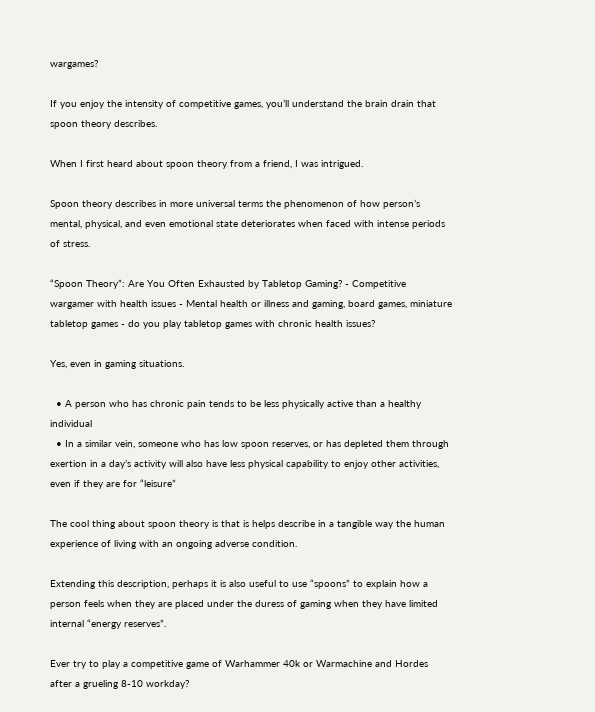wargames?

If you enjoy the intensity of competitive games, you’ll understand the brain drain that spoon theory describes.

When I first heard about spoon theory from a friend, I was intrigued.

Spoon theory describes in more universal terms the phenomenon of how person’s mental, physical, and even emotional state deteriorates when faced with intense periods of stress.

“Spoon Theory”: Are You Often Exhausted by Tabletop Gaming? - Competitive wargamer with health issues - Mental health or illness and gaming, board games, miniature tabletop games - do you play tabletop games with chronic health issues?

Yes, even in gaming situations.

  • A person who has chronic pain tends to be less physically active than a healthy individual
  • In a similar vein, someone who has low spoon reserves, or has depleted them through exertion in a day’s activity will also have less physical capability to enjoy other activities, even if they are for “leisure”

The cool thing about spoon theory is that is helps describe in a tangible way the human experience of living with an ongoing adverse condition.

Extending this description, perhaps it is also useful to use “spoons” to explain how a person feels when they are placed under the duress of gaming when they have limited internal “energy reserves”.

Ever try to play a competitive game of Warhammer 40k or Warmachine and Hordes after a grueling 8-10 workday?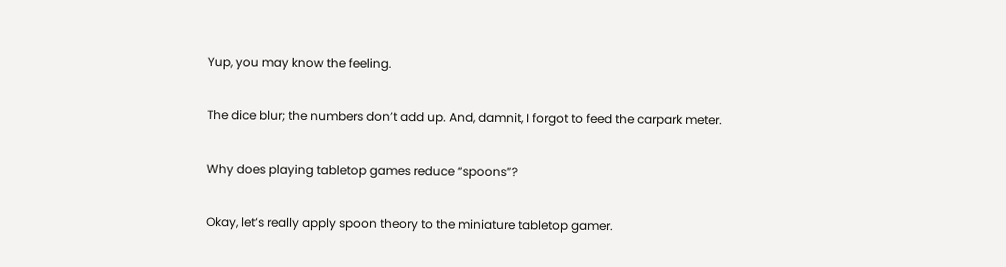Yup, you may know the feeling.

The dice blur; the numbers don’t add up. And, damnit, I forgot to feed the carpark meter.

Why does playing tabletop games reduce “spoons”?

Okay, let’s really apply spoon theory to the miniature tabletop gamer.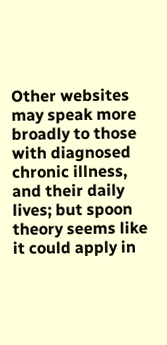Other websites may speak more broadly to those with diagnosed chronic illness, and their daily lives; but spoon theory seems like it could apply in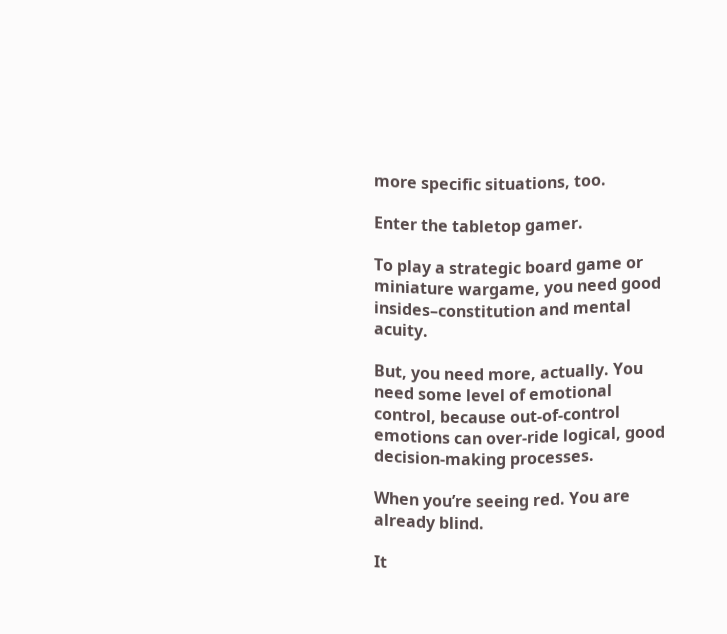more specific situations, too.

Enter the tabletop gamer.

To play a strategic board game or miniature wargame, you need good insides–constitution and mental acuity.

But, you need more, actually. You need some level of emotional control, because out-of-control emotions can over-ride logical, good decision-making processes.

When you’re seeing red. You are already blind.

It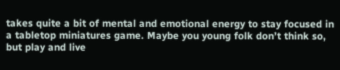takes quite a bit of mental and emotional energy to stay focused in a tabletop miniatures game. Maybe you young folk don’t think so, but play and live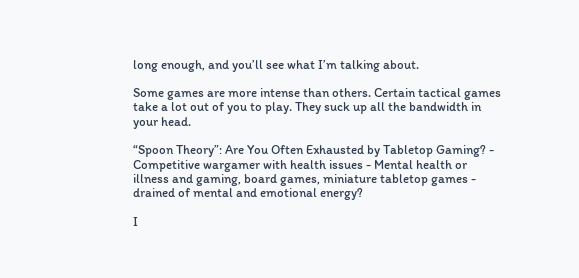long enough, and you’ll see what I’m talking about.

Some games are more intense than others. Certain tactical games take a lot out of you to play. They suck up all the bandwidth in your head.

“Spoon Theory”: Are You Often Exhausted by Tabletop Gaming? - Competitive wargamer with health issues - Mental health or illness and gaming, board games, miniature tabletop games - drained of mental and emotional energy?

I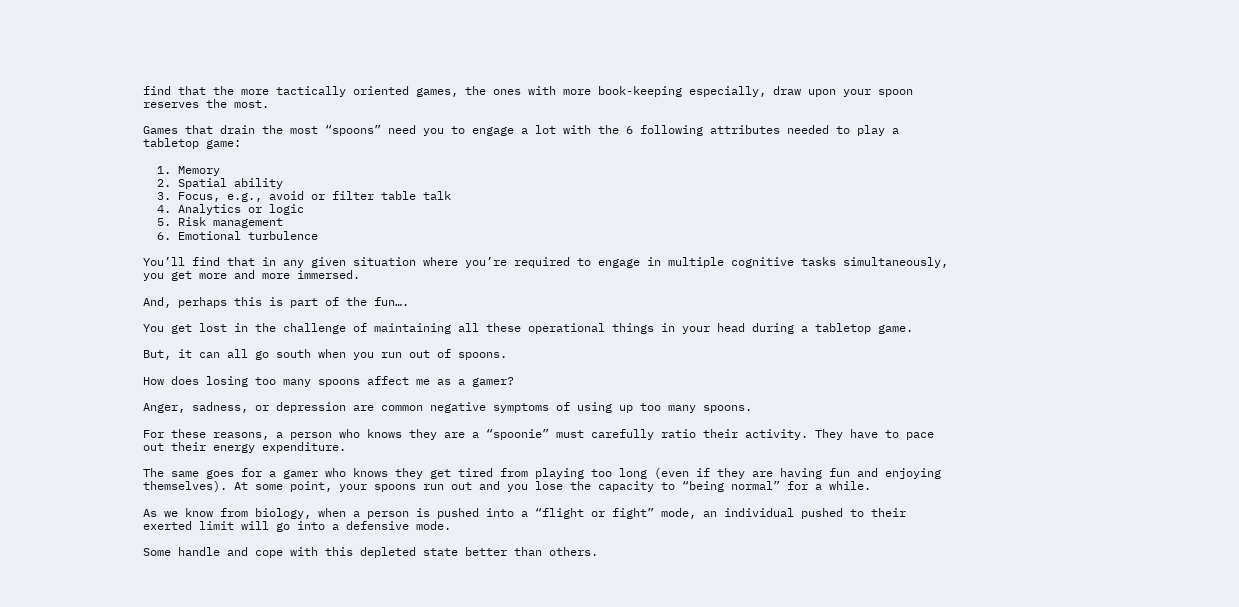find that the more tactically oriented games, the ones with more book-keeping especially, draw upon your spoon reserves the most.

Games that drain the most “spoons” need you to engage a lot with the 6 following attributes needed to play a tabletop game:

  1. Memory
  2. Spatial ability
  3. Focus, e.g., avoid or filter table talk
  4. Analytics or logic
  5. Risk management
  6. Emotional turbulence

You’ll find that in any given situation where you’re required to engage in multiple cognitive tasks simultaneously, you get more and more immersed.

And, perhaps this is part of the fun….

You get lost in the challenge of maintaining all these operational things in your head during a tabletop game.

But, it can all go south when you run out of spoons.

How does losing too many spoons affect me as a gamer?

Anger, sadness, or depression are common negative symptoms of using up too many spoons.

For these reasons, a person who knows they are a “spoonie” must carefully ratio their activity. They have to pace out their energy expenditure.

The same goes for a gamer who knows they get tired from playing too long (even if they are having fun and enjoying themselves). At some point, your spoons run out and you lose the capacity to “being normal” for a while.

As we know from biology, when a person is pushed into a “flight or fight” mode, an individual pushed to their exerted limit will go into a defensive mode.

Some handle and cope with this depleted state better than others.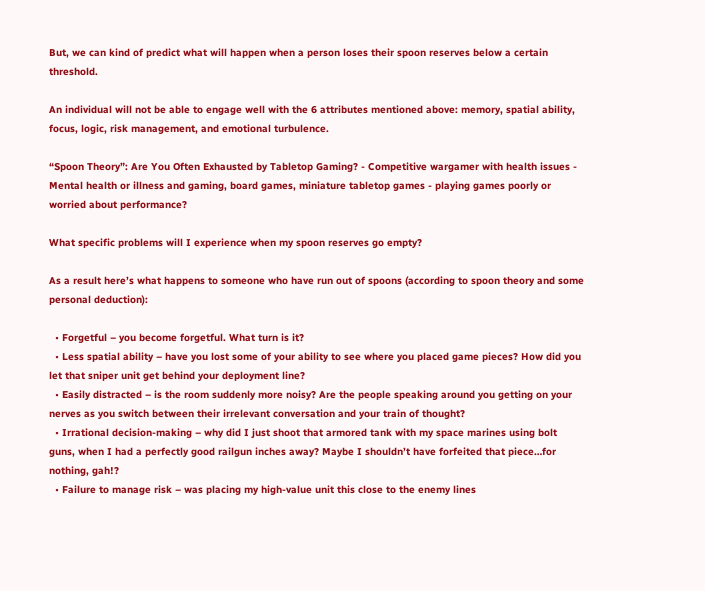But, we can kind of predict what will happen when a person loses their spoon reserves below a certain threshold.

An individual will not be able to engage well with the 6 attributes mentioned above: memory, spatial ability, focus, logic, risk management, and emotional turbulence.

“Spoon Theory”: Are You Often Exhausted by Tabletop Gaming? - Competitive wargamer with health issues - Mental health or illness and gaming, board games, miniature tabletop games - playing games poorly or worried about performance?

What specific problems will I experience when my spoon reserves go empty?

As a result here’s what happens to someone who have run out of spoons (according to spoon theory and some personal deduction):

  • Forgetful – you become forgetful. What turn is it?
  • Less spatial ability – have you lost some of your ability to see where you placed game pieces? How did you let that sniper unit get behind your deployment line?
  • Easily distracted – is the room suddenly more noisy? Are the people speaking around you getting on your nerves as you switch between their irrelevant conversation and your train of thought?
  • Irrational decision-making – why did I just shoot that armored tank with my space marines using bolt guns, when I had a perfectly good railgun inches away? Maybe I shouldn’t have forfeited that piece…for nothing, gah!?
  • Failure to manage risk – was placing my high-value unit this close to the enemy lines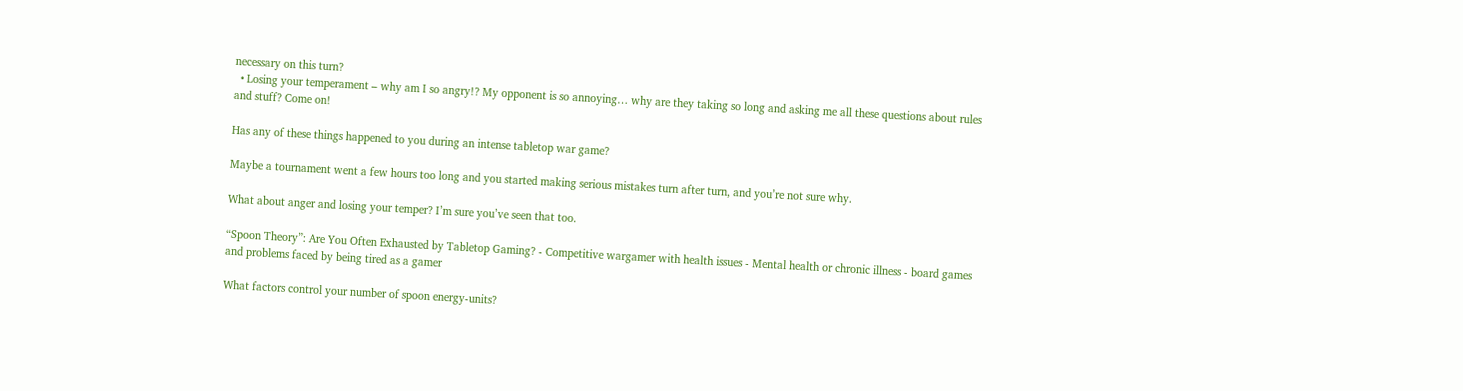necessary on this turn?
  • Losing your temperament – why am I so angry!? My opponent is so annoying… why are they taking so long and asking me all these questions about rules and stuff? Come on!

Has any of these things happened to you during an intense tabletop war game?

Maybe a tournament went a few hours too long and you started making serious mistakes turn after turn, and you’re not sure why.

What about anger and losing your temper? I’m sure you’ve seen that too.

“Spoon Theory”: Are You Often Exhausted by Tabletop Gaming? - Competitive wargamer with health issues - Mental health or chronic illness - board games and problems faced by being tired as a gamer

What factors control your number of spoon energy-units?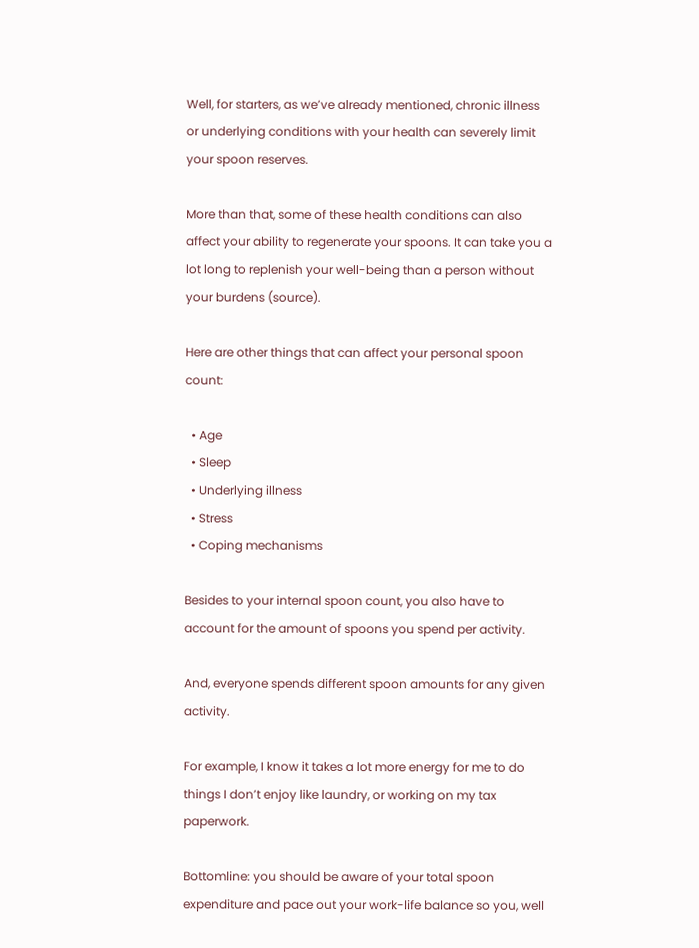Well, for starters, as we’ve already mentioned, chronic illness or underlying conditions with your health can severely limit your spoon reserves.

More than that, some of these health conditions can also affect your ability to regenerate your spoons. It can take you a lot long to replenish your well-being than a person without your burdens (source).

Here are other things that can affect your personal spoon count:

  • Age
  • Sleep
  • Underlying illness
  • Stress
  • Coping mechanisms

Besides to your internal spoon count, you also have to account for the amount of spoons you spend per activity.

And, everyone spends different spoon amounts for any given activity.

For example, I know it takes a lot more energy for me to do things I don’t enjoy like laundry, or working on my tax paperwork.

Bottomline: you should be aware of your total spoon expenditure and pace out your work-life balance so you, well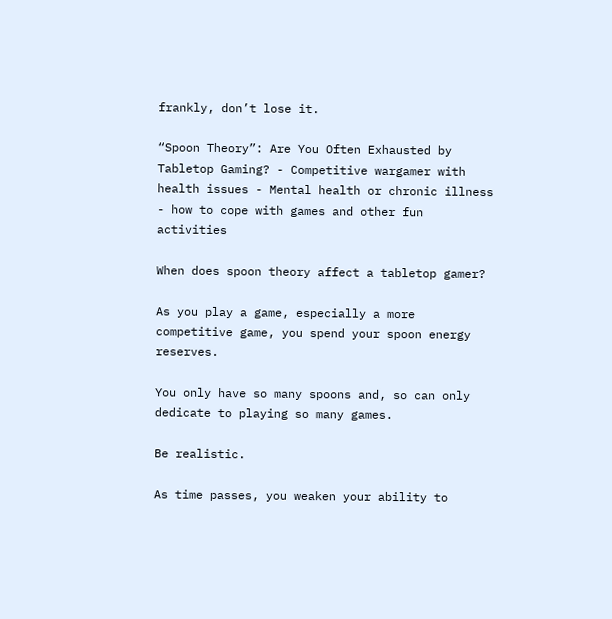frankly, don’t lose it.

“Spoon Theory”: Are You Often Exhausted by Tabletop Gaming? - Competitive wargamer with health issues - Mental health or chronic illness - how to cope with games and other fun activities

When does spoon theory affect a tabletop gamer?

As you play a game, especially a more competitive game, you spend your spoon energy reserves.

You only have so many spoons and, so can only dedicate to playing so many games.

Be realistic.

As time passes, you weaken your ability to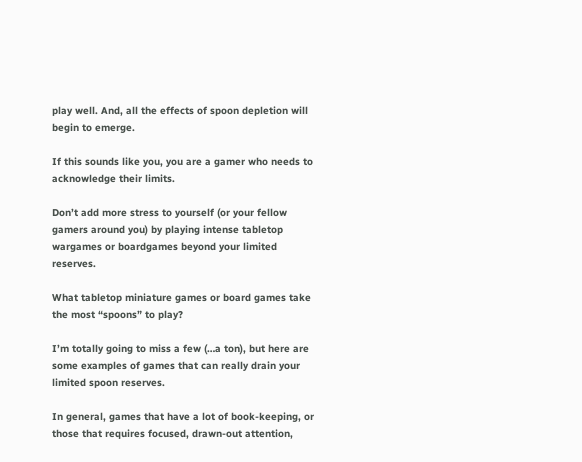play well. And, all the effects of spoon depletion will begin to emerge.

If this sounds like you, you are a gamer who needs to acknowledge their limits.

Don’t add more stress to yourself (or your fellow gamers around you) by playing intense tabletop wargames or boardgames beyond your limited reserves.

What tabletop miniature games or board games take the most “spoons” to play?

I’m totally going to miss a few (…a ton), but here are some examples of games that can really drain your limited spoon reserves.

In general, games that have a lot of book-keeping, or those that requires focused, drawn-out attention,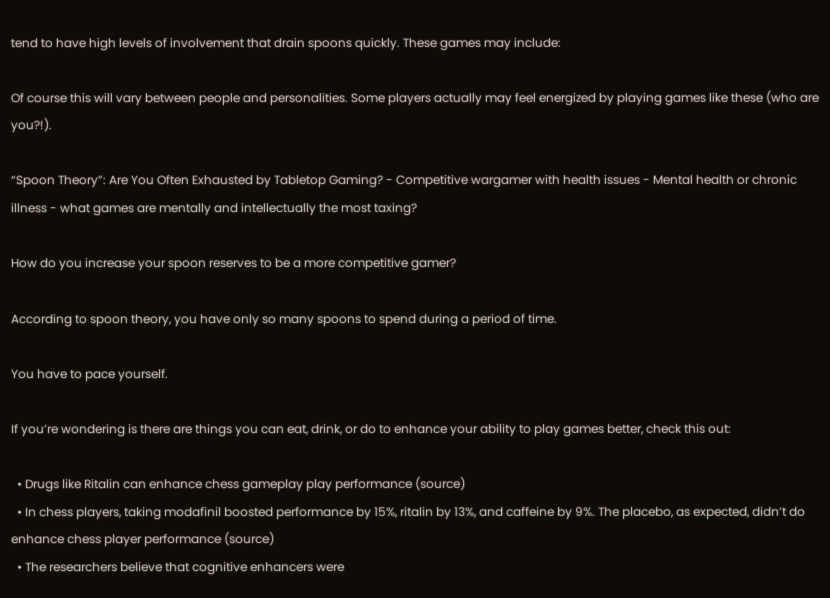tend to have high levels of involvement that drain spoons quickly. These games may include:

Of course this will vary between people and personalities. Some players actually may feel energized by playing games like these (who are you?!).

“Spoon Theory”: Are You Often Exhausted by Tabletop Gaming? - Competitive wargamer with health issues - Mental health or chronic illness - what games are mentally and intellectually the most taxing?

How do you increase your spoon reserves to be a more competitive gamer?

According to spoon theory, you have only so many spoons to spend during a period of time.

You have to pace yourself.

If you’re wondering is there are things you can eat, drink, or do to enhance your ability to play games better, check this out:

  • Drugs like Ritalin can enhance chess gameplay play performance (source)
  • In chess players, taking modafinil boosted performance by 15%, ritalin by 13%, and caffeine by 9%. The placebo, as expected, didn’t do enhance chess player performance (source)
  • The researchers believe that cognitive enhancers were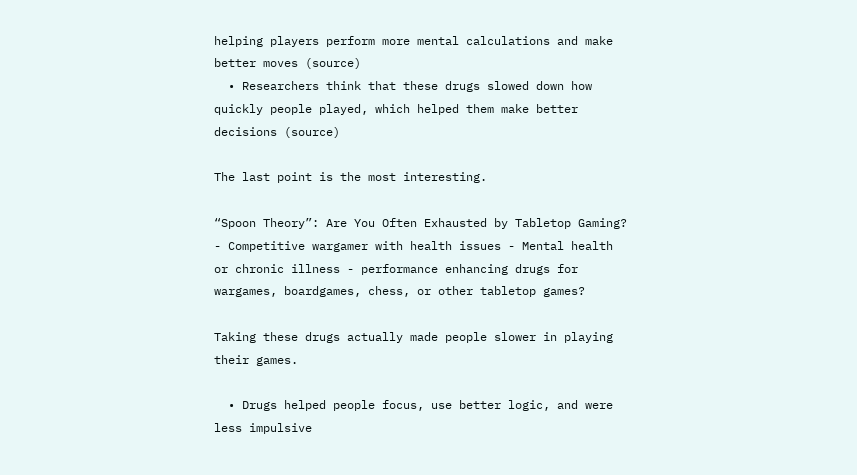helping players perform more mental calculations and make better moves (source)
  • Researchers think that these drugs slowed down how quickly people played, which helped them make better decisions (source)

The last point is the most interesting.

“Spoon Theory”: Are You Often Exhausted by Tabletop Gaming? - Competitive wargamer with health issues - Mental health or chronic illness - performance enhancing drugs for wargames, boardgames, chess, or other tabletop games?

Taking these drugs actually made people slower in playing their games.

  • Drugs helped people focus, use better logic, and were less impulsive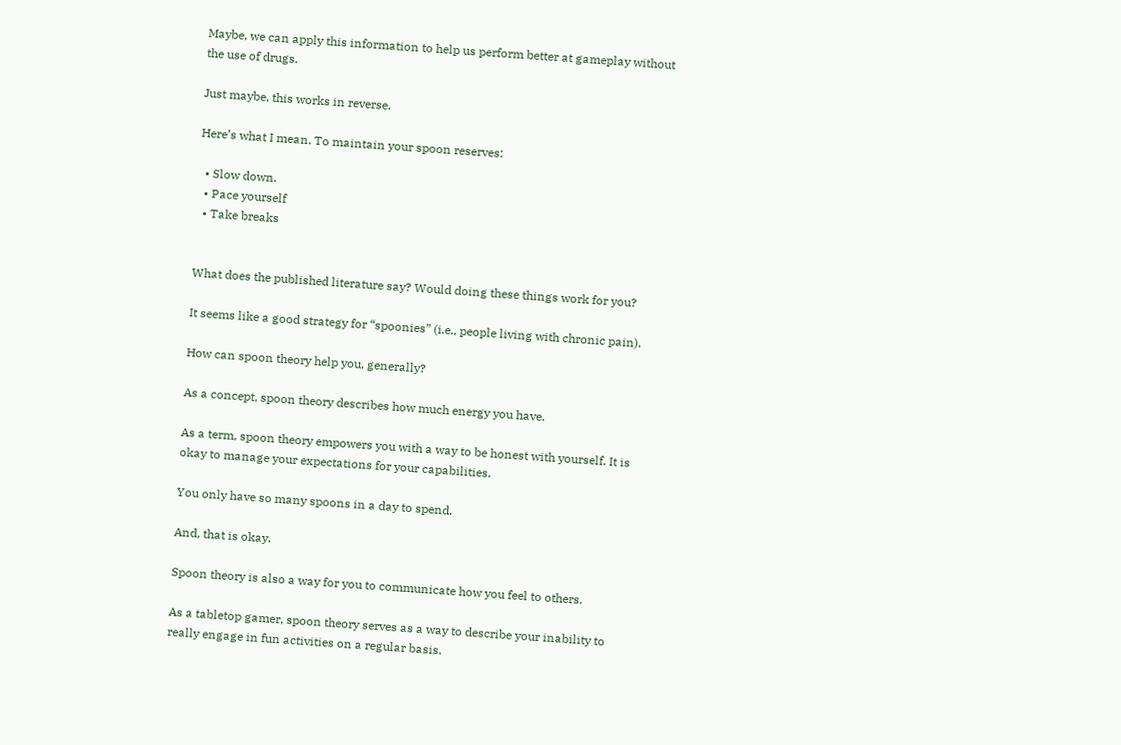Maybe, we can apply this information to help us perform better at gameplay without the use of drugs.

Just maybe, this works in reverse.

Here’s what I mean. To maintain your spoon reserves:

  • Slow down.
  • Pace yourself
  • Take breaks


What does the published literature say? Would doing these things work for you?

It seems like a good strategy for “spoonies” (i.e., people living with chronic pain).

How can spoon theory help you, generally?

As a concept, spoon theory describes how much energy you have.

As a term, spoon theory empowers you with a way to be honest with yourself. It is okay to manage your expectations for your capabilities.

You only have so many spoons in a day to spend.

And, that is okay.

Spoon theory is also a way for you to communicate how you feel to others.

As a tabletop gamer, spoon theory serves as a way to describe your inability to really engage in fun activities on a regular basis.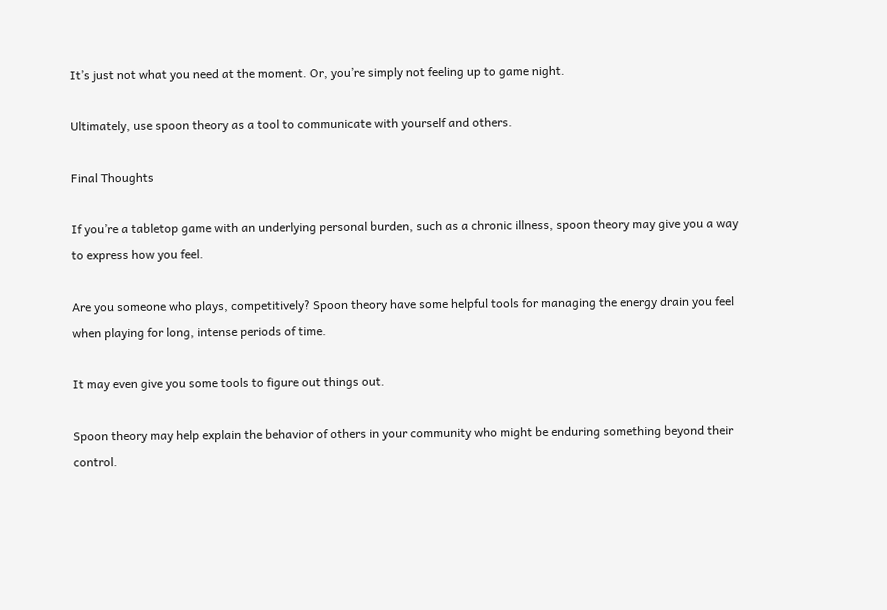It’s just not what you need at the moment. Or, you’re simply not feeling up to game night.

Ultimately, use spoon theory as a tool to communicate with yourself and others.

Final Thoughts

If you’re a tabletop game with an underlying personal burden, such as a chronic illness, spoon theory may give you a way to express how you feel.

Are you someone who plays, competitively? Spoon theory have some helpful tools for managing the energy drain you feel when playing for long, intense periods of time.

It may even give you some tools to figure out things out.

Spoon theory may help explain the behavior of others in your community who might be enduring something beyond their control.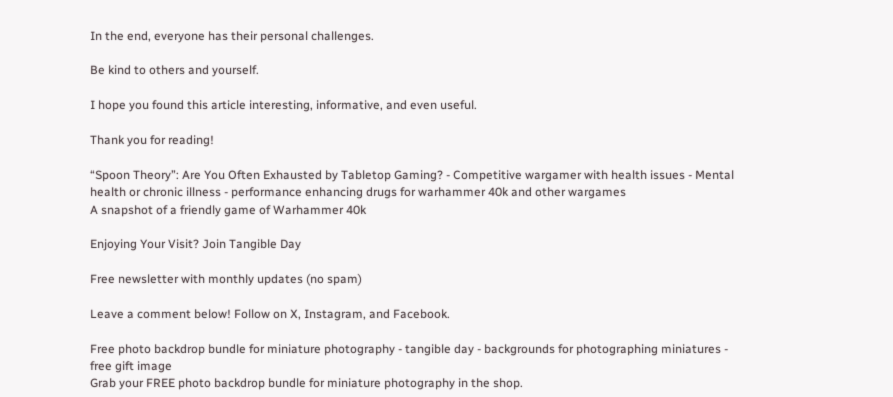In the end, everyone has their personal challenges.

Be kind to others and yourself.

I hope you found this article interesting, informative, and even useful.

Thank you for reading!

“Spoon Theory”: Are You Often Exhausted by Tabletop Gaming? - Competitive wargamer with health issues - Mental health or chronic illness - performance enhancing drugs for warhammer 40k and other wargames
A snapshot of a friendly game of Warhammer 40k

Enjoying Your Visit? Join Tangible Day

Free newsletter with monthly updates (no spam)

Leave a comment below! Follow on X, Instagram, and Facebook.

Free photo backdrop bundle for miniature photography - tangible day - backgrounds for photographing miniatures - free gift image
Grab your FREE photo backdrop bundle for miniature photography in the shop.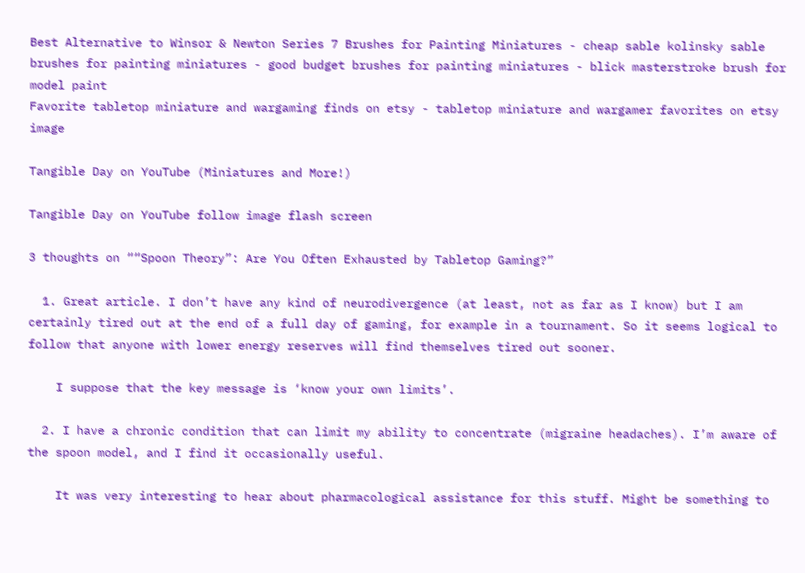Best Alternative to Winsor & Newton Series 7 Brushes for Painting Miniatures - cheap sable kolinsky sable brushes for painting miniatures - good budget brushes for painting miniatures - blick masterstroke brush for model paint
Favorite tabletop miniature and wargaming finds on etsy - tabletop miniature and wargamer favorites on etsy image

Tangible Day on YouTube (Miniatures and More!)

Tangible Day on YouTube follow image flash screen

3 thoughts on ““Spoon Theory”: Are You Often Exhausted by Tabletop Gaming?”

  1. Great article. I don’t have any kind of neurodivergence (at least, not as far as I know) but I am certainly tired out at the end of a full day of gaming, for example in a tournament. So it seems logical to follow that anyone with lower energy reserves will find themselves tired out sooner.

    I suppose that the key message is ‘know your own limits’.

  2. I have a chronic condition that can limit my ability to concentrate (migraine headaches). I’m aware of the spoon model, and I find it occasionally useful.

    It was very interesting to hear about pharmacological assistance for this stuff. Might be something to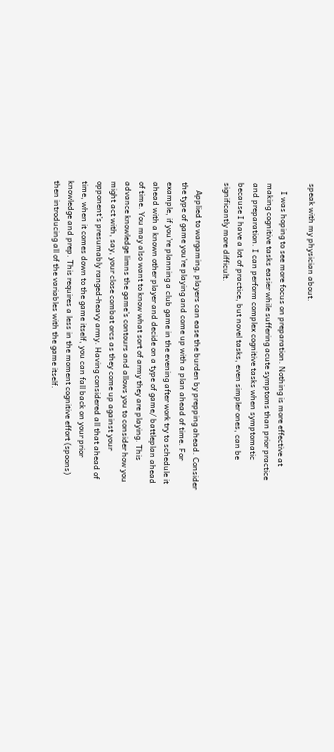speak with my physician about.

    I was hoping to see more focus on preparation. Nothing is more effective at making cognitive tasks easier while suffering acute symptoms than prior practice and preparation. I can perform complex cognitive tasks when symptomatic because I have a lot of practice, but novel tasks, even simpler ones, can be significantly more difficult.

    Applied to wargaming, players can ease the burden by prepping ahead. Consider the type of game you’re playing and come up with a plan ahead of time. For example, if you’re planning a club game in the evening after work try to schedule it ahead with a known other player and decide on a type of game/ battleplan ahead of time. You may also want to know what sort of army they are playing. This advance knowledge limns the game’s contours and allows you to consider how you might act with, say, your close combat orcs as they come up against your opponent’s presumably ranged-heavy army. Having considered all that ahead of time, when it comes down to the game itself, you can fall back on your prior knowledge and prep. This requires a less in the moment cognitive effort (spoons) then introducing all of the variables with the game itself.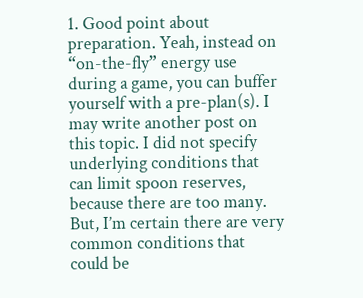1. Good point about preparation. Yeah, instead on “on-the-fly” energy use during a game, you can buffer yourself with a pre-plan(s). I may write another post on this topic. I did not specify underlying conditions that can limit spoon reserves, because there are too many. But, I’m certain there are very common conditions that could be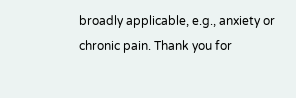broadly applicable, e.g., anxiety or chronic pain. Thank you for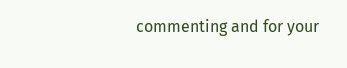commenting and for your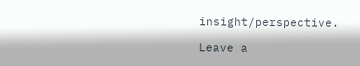insight/perspective.

Leave a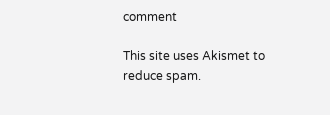comment

This site uses Akismet to reduce spam.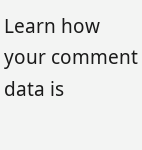Learn how your comment data is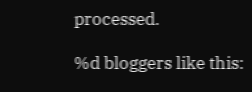processed.

%d bloggers like this: